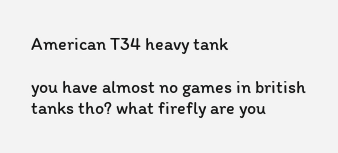American T34 heavy tank

you have almost no games in british tanks tho? what firefly are you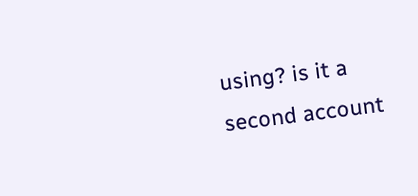using? is it a second account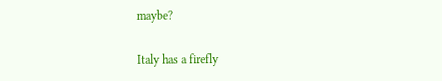maybe?

Italy has a firefly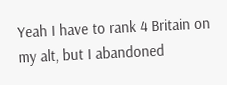Yeah I have to rank 4 Britain on my alt, but I abandoned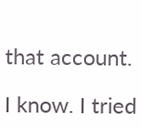that account.

I know. I tried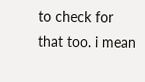to check for that too. i mean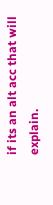if its an alt acc that will explain.